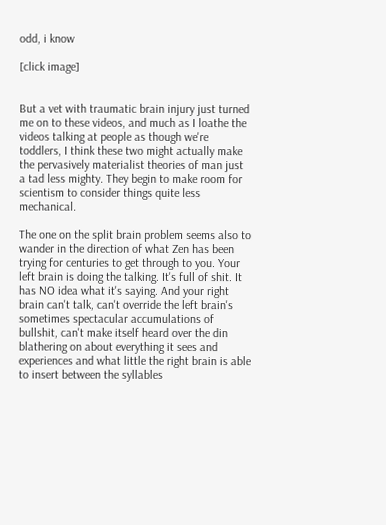odd, i know

[click image]


But a vet with traumatic brain injury just turned me on to these videos, and much as I loathe the videos talking at people as though we're toddlers, I think these two might actually make the pervasively materialist theories of man just a tad less mighty. They begin to make room for scientism to consider things quite less mechanical.

The one on the split brain problem seems also to wander in the direction of what Zen has been trying for centuries to get through to you. Your left brain is doing the talking. It's full of shit. It has NO idea what it's saying. And your right brain can't talk, can't override the left brain's sometimes spectacular accumulations of bullshit, can't make itself heard over the din blathering on about everything it sees and experiences and what little the right brain is able to insert between the syllables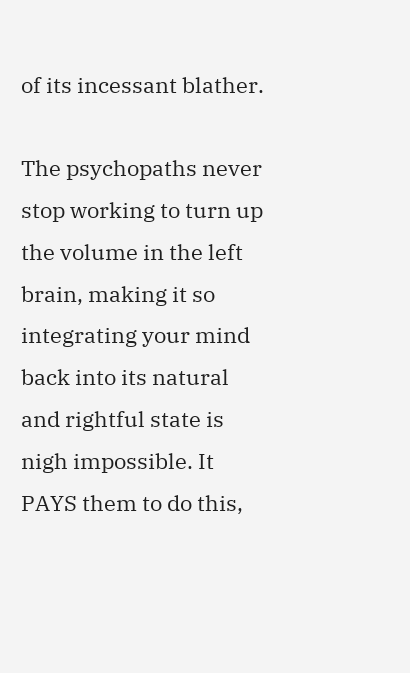of its incessant blather.

The psychopaths never stop working to turn up the volume in the left brain, making it so integrating your mind back into its natural and rightful state is nigh impossible. It PAYS them to do this,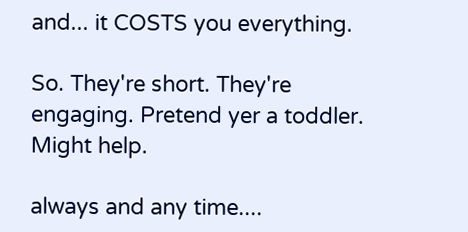and... it COSTS you everything.

So. They're short. They're engaging. Pretend yer a toddler. Might help.

always and any time....